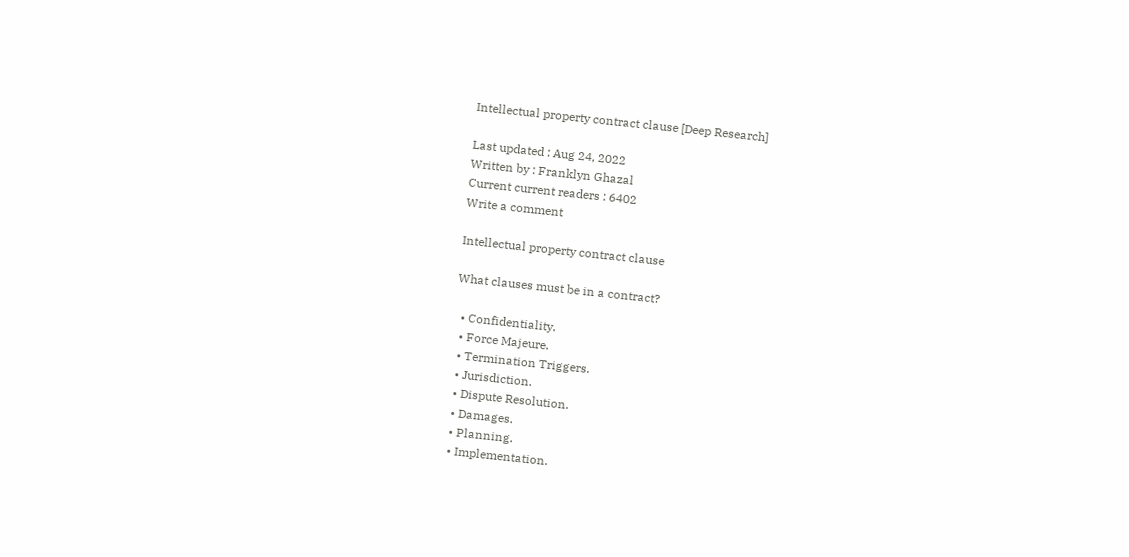Intellectual property contract clause [Deep Research]

Last updated : Aug 24, 2022
Written by : Franklyn Ghazal
Current current readers : 6402
Write a comment

Intellectual property contract clause

What clauses must be in a contract?

  • Confidentiality.
  • Force Majeure.
  • Termination Triggers.
  • Jurisdiction.
  • Dispute Resolution.
  • Damages.
  • Planning.
  • Implementation.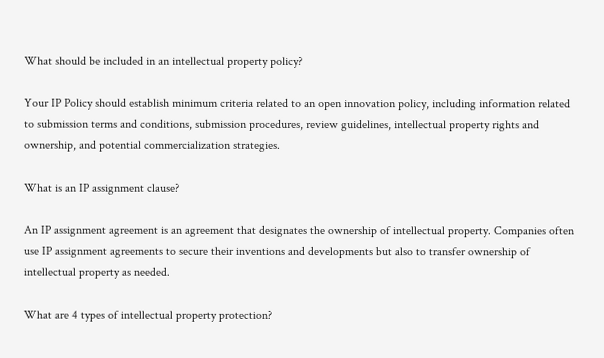What should be included in an intellectual property policy?

Your IP Policy should establish minimum criteria related to an open innovation policy, including information related to submission terms and conditions, submission procedures, review guidelines, intellectual property rights and ownership, and potential commercialization strategies.

What is an IP assignment clause?

An IP assignment agreement is an agreement that designates the ownership of intellectual property. Companies often use IP assignment agreements to secure their inventions and developments but also to transfer ownership of intellectual property as needed.

What are 4 types of intellectual property protection?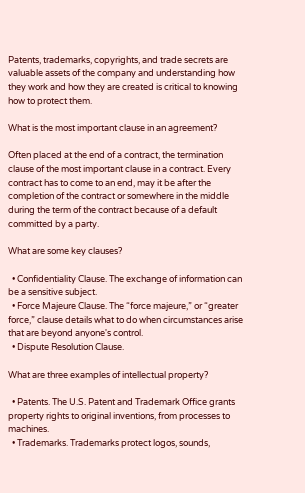Patents, trademarks, copyrights, and trade secrets are valuable assets of the company and understanding how they work and how they are created is critical to knowing how to protect them.

What is the most important clause in an agreement?

Often placed at the end of a contract, the termination clause of the most important clause in a contract. Every contract has to come to an end, may it be after the completion of the contract or somewhere in the middle during the term of the contract because of a default committed by a party.

What are some key clauses?

  • Confidentiality Clause. The exchange of information can be a sensitive subject.
  • Force Majeure Clause. The “force majeure,” or “greater force,” clause details what to do when circumstances arise that are beyond anyone's control.
  • Dispute Resolution Clause.

What are three examples of intellectual property?

  • Patents. The U.S. Patent and Trademark Office grants property rights to original inventions, from processes to machines.
  • Trademarks. Trademarks protect logos, sounds,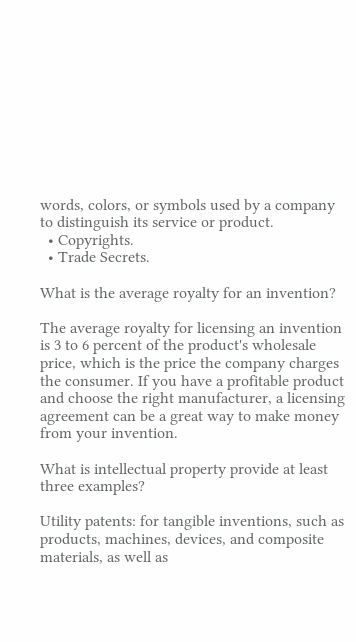words, colors, or symbols used by a company to distinguish its service or product.
  • Copyrights.
  • Trade Secrets.

What is the average royalty for an invention?

The average royalty for licensing an invention is 3 to 6 percent of the product's wholesale price, which is the price the company charges the consumer. If you have a profitable product and choose the right manufacturer, a licensing agreement can be a great way to make money from your invention.

What is intellectual property provide at least three examples?

Utility patents: for tangible inventions, such as products, machines, devices, and composite materials, as well as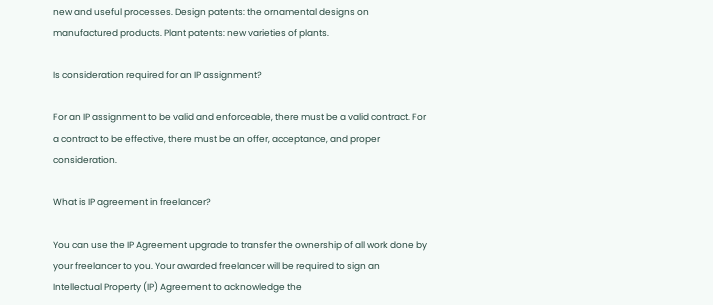new and useful processes. Design patents: the ornamental designs on manufactured products. Plant patents: new varieties of plants.

Is consideration required for an IP assignment?

For an IP assignment to be valid and enforceable, there must be a valid contract. For a contract to be effective, there must be an offer, acceptance, and proper consideration.

What is IP agreement in freelancer?

You can use the IP Agreement upgrade to transfer the ownership of all work done by your freelancer to you. Your awarded freelancer will be required to sign an Intellectual Property (IP) Agreement to acknowledge the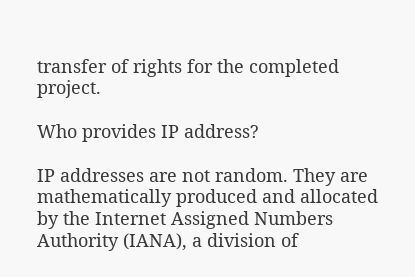transfer of rights for the completed project.

Who provides IP address?

IP addresses are not random. They are mathematically produced and allocated by the Internet Assigned Numbers Authority (IANA), a division of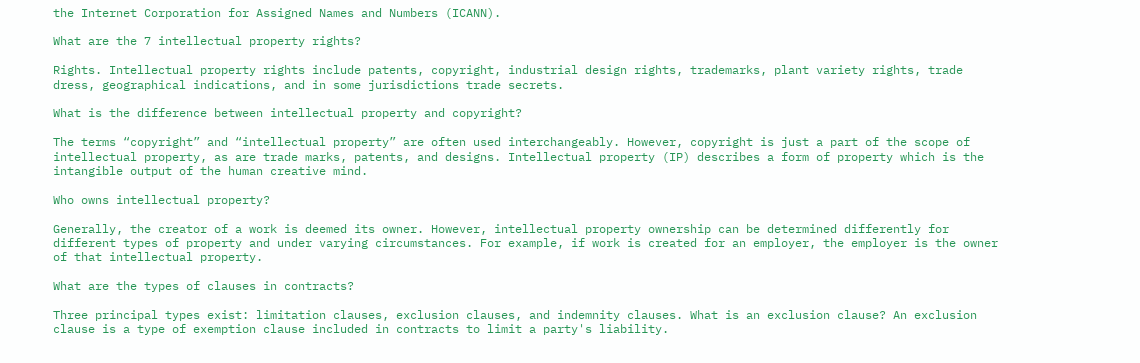the Internet Corporation for Assigned Names and Numbers (ICANN).

What are the 7 intellectual property rights?

Rights. Intellectual property rights include patents, copyright, industrial design rights, trademarks, plant variety rights, trade dress, geographical indications, and in some jurisdictions trade secrets.

What is the difference between intellectual property and copyright?

The terms “copyright” and “intellectual property” are often used interchangeably. However, copyright is just a part of the scope of intellectual property, as are trade marks, patents, and designs. Intellectual property (IP) describes a form of property which is the intangible output of the human creative mind.

Who owns intellectual property?

Generally, the creator of a work is deemed its owner. However, intellectual property ownership can be determined differently for different types of property and under varying circumstances. For example, if work is created for an employer, the employer is the owner of that intellectual property.

What are the types of clauses in contracts?

Three principal types exist: limitation clauses, exclusion clauses, and indemnity clauses. What is an exclusion clause? An exclusion clause is a type of exemption clause included in contracts to limit a party's liability.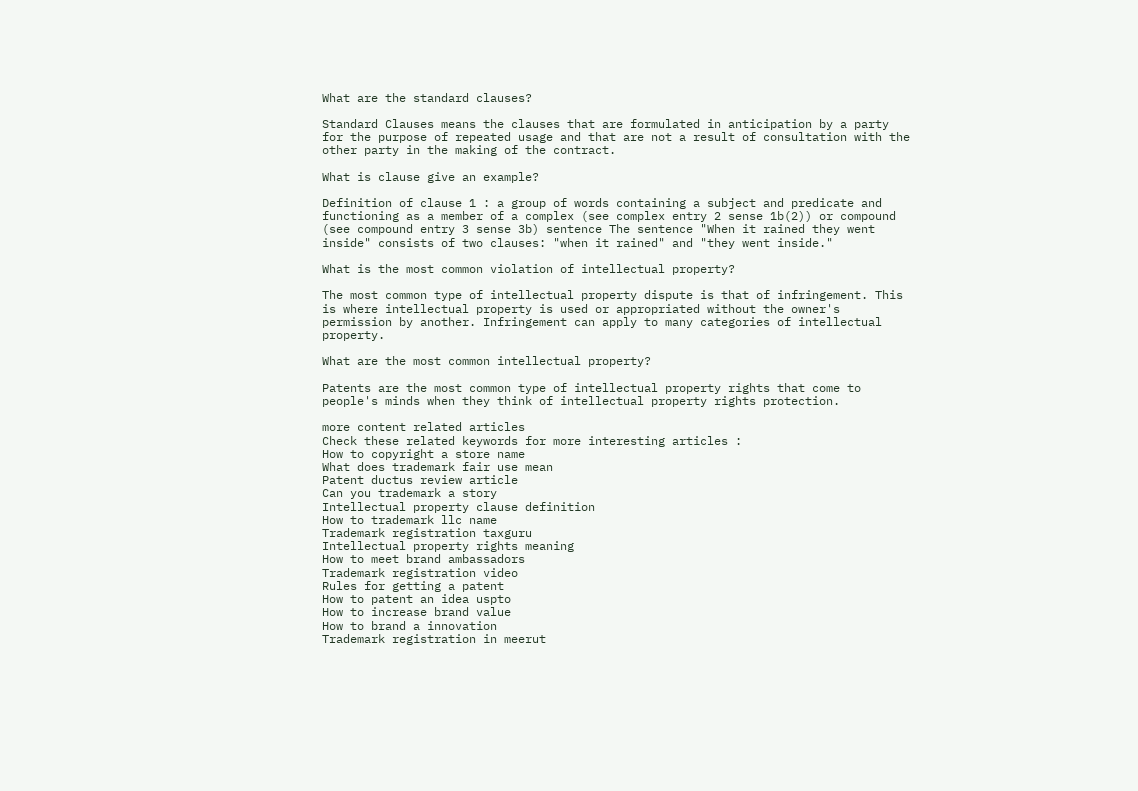What are the standard clauses?

Standard Clauses means the clauses that are formulated in anticipation by a party for the purpose of repeated usage and that are not a result of consultation with the other party in the making of the contract.

What is clause give an example?

Definition of clause 1 : a group of words containing a subject and predicate and functioning as a member of a complex (see complex entry 2 sense 1b(2)) or compound (see compound entry 3 sense 3b) sentence The sentence "When it rained they went inside" consists of two clauses: "when it rained" and "they went inside."

What is the most common violation of intellectual property?

The most common type of intellectual property dispute is that of infringement. This is where intellectual property is used or appropriated without the owner's permission by another. Infringement can apply to many categories of intellectual property.

What are the most common intellectual property?

Patents are the most common type of intellectual property rights that come to people's minds when they think of intellectual property rights protection.

more content related articles
Check these related keywords for more interesting articles :
How to copyright a store name
What does trademark fair use mean
Patent ductus review article
Can you trademark a story
Intellectual property clause definition
How to trademark llc name
Trademark registration taxguru
Intellectual property rights meaning
How to meet brand ambassadors
Trademark registration video
Rules for getting a patent
How to patent an idea uspto
How to increase brand value
How to brand a innovation
Trademark registration in meerut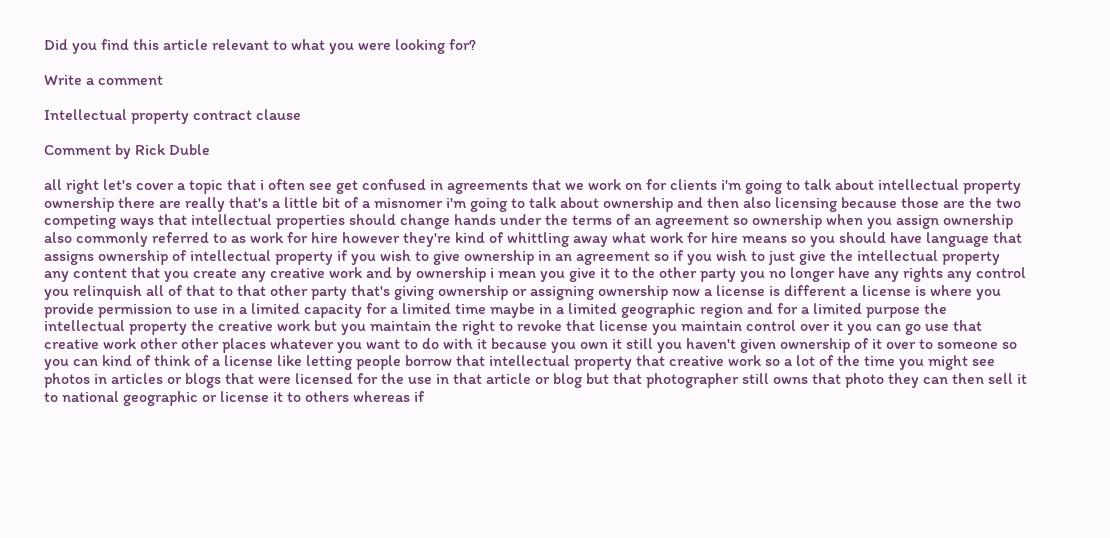Did you find this article relevant to what you were looking for?

Write a comment

Intellectual property contract clause

Comment by Rick Duble

all right let's cover a topic that i often see get confused in agreements that we work on for clients i'm going to talk about intellectual property ownership there are really that's a little bit of a misnomer i'm going to talk about ownership and then also licensing because those are the two competing ways that intellectual properties should change hands under the terms of an agreement so ownership when you assign ownership also commonly referred to as work for hire however they're kind of whittling away what work for hire means so you should have language that assigns ownership of intellectual property if you wish to give ownership in an agreement so if you wish to just give the intellectual property any content that you create any creative work and by ownership i mean you give it to the other party you no longer have any rights any control you relinquish all of that to that other party that's giving ownership or assigning ownership now a license is different a license is where you provide permission to use in a limited capacity for a limited time maybe in a limited geographic region and for a limited purpose the intellectual property the creative work but you maintain the right to revoke that license you maintain control over it you can go use that creative work other other places whatever you want to do with it because you own it still you haven't given ownership of it over to someone so you can kind of think of a license like letting people borrow that intellectual property that creative work so a lot of the time you might see photos in articles or blogs that were licensed for the use in that article or blog but that photographer still owns that photo they can then sell it to national geographic or license it to others whereas if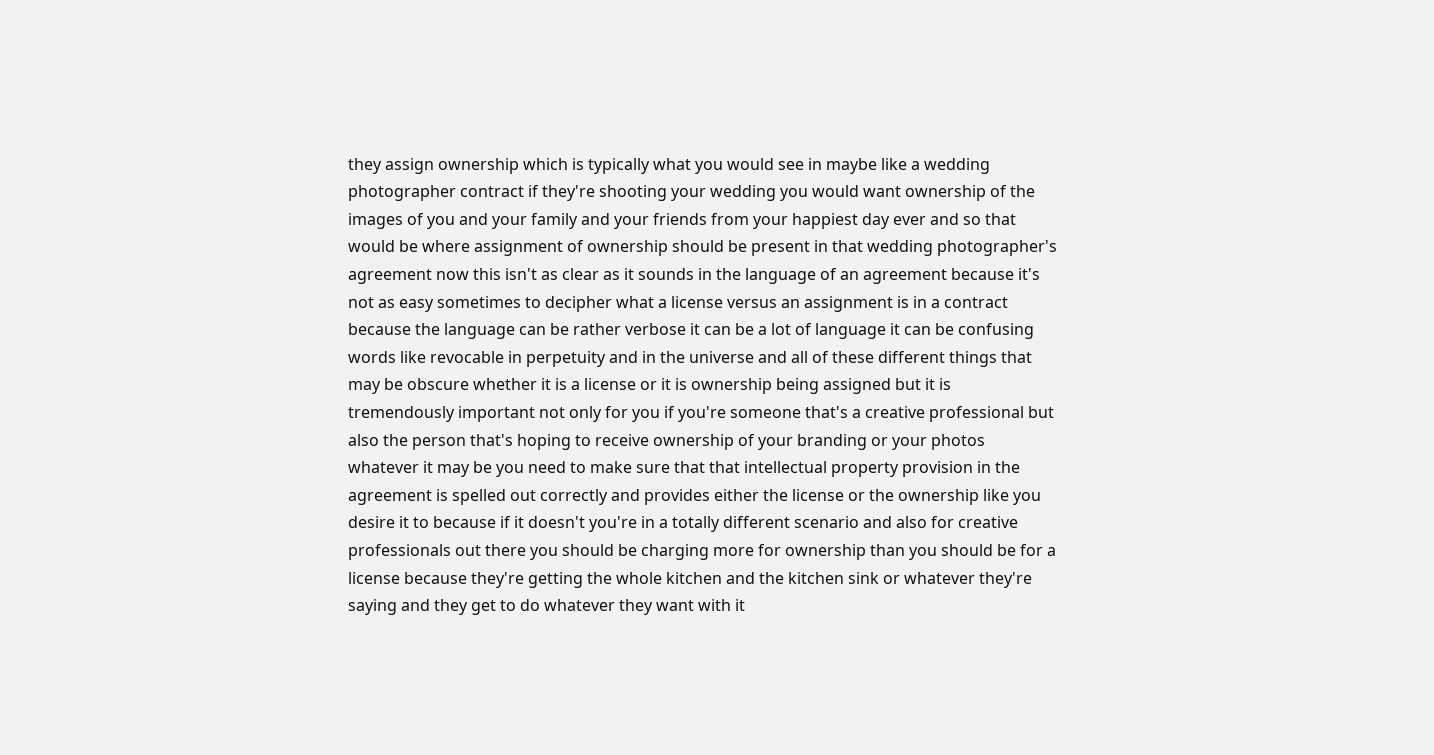they assign ownership which is typically what you would see in maybe like a wedding photographer contract if they're shooting your wedding you would want ownership of the images of you and your family and your friends from your happiest day ever and so that would be where assignment of ownership should be present in that wedding photographer's agreement now this isn't as clear as it sounds in the language of an agreement because it's not as easy sometimes to decipher what a license versus an assignment is in a contract because the language can be rather verbose it can be a lot of language it can be confusing words like revocable in perpetuity and in the universe and all of these different things that may be obscure whether it is a license or it is ownership being assigned but it is tremendously important not only for you if you're someone that's a creative professional but also the person that's hoping to receive ownership of your branding or your photos whatever it may be you need to make sure that that intellectual property provision in the agreement is spelled out correctly and provides either the license or the ownership like you desire it to because if it doesn't you're in a totally different scenario and also for creative professionals out there you should be charging more for ownership than you should be for a license because they're getting the whole kitchen and the kitchen sink or whatever they're saying and they get to do whatever they want with it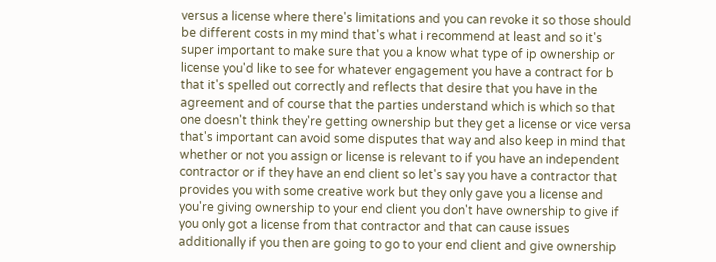versus a license where there's limitations and you can revoke it so those should be different costs in my mind that's what i recommend at least and so it's super important to make sure that you a know what type of ip ownership or license you'd like to see for whatever engagement you have a contract for b that it's spelled out correctly and reflects that desire that you have in the agreement and of course that the parties understand which is which so that one doesn't think they're getting ownership but they get a license or vice versa that's important can avoid some disputes that way and also keep in mind that whether or not you assign or license is relevant to if you have an independent contractor or if they have an end client so let's say you have a contractor that provides you with some creative work but they only gave you a license and you're giving ownership to your end client you don't have ownership to give if you only got a license from that contractor and that can cause issues additionally if you then are going to go to your end client and give ownership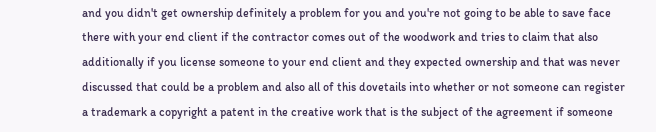and you didn't get ownership definitely a problem for you and you're not going to be able to save face there with your end client if the contractor comes out of the woodwork and tries to claim that also additionally if you license someone to your end client and they expected ownership and that was never discussed that could be a problem and also all of this dovetails into whether or not someone can register a trademark a copyright a patent in the creative work that is the subject of the agreement if someone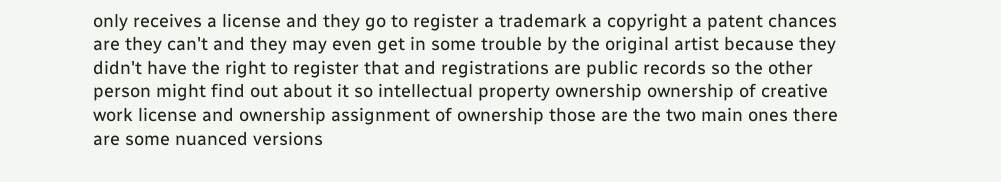only receives a license and they go to register a trademark a copyright a patent chances are they can't and they may even get in some trouble by the original artist because they didn't have the right to register that and registrations are public records so the other person might find out about it so intellectual property ownership ownership of creative work license and ownership assignment of ownership those are the two main ones there are some nuanced versions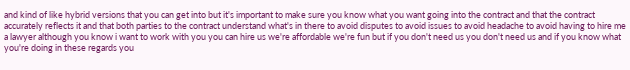and kind of like hybrid versions that you can get into but it's important to make sure you know what you want going into the contract and that the contract accurately reflects it and that both parties to the contract understand what's in there to avoid disputes to avoid issues to avoid headache to avoid having to hire me a lawyer although you know i want to work with you you can hire us we're affordable we're fun but if you don't need us you don't need us and if you know what you're doing in these regards you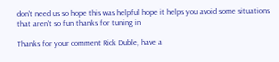don't need us so hope this was helpful hope it helps you avoid some situations that aren't so fun thanks for tuning in

Thanks for your comment Rick Duble, have a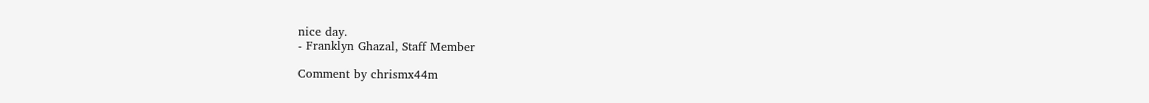nice day.
- Franklyn Ghazal, Staff Member

Comment by chrismx44m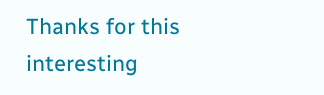Thanks for this interesting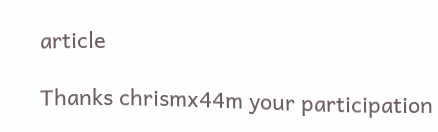article

Thanks chrismx44m your participation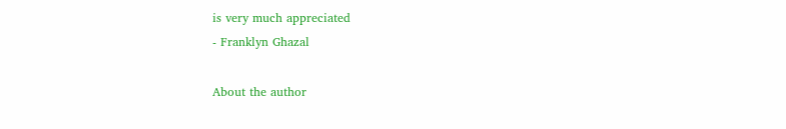is very much appreciated
- Franklyn Ghazal

About the author